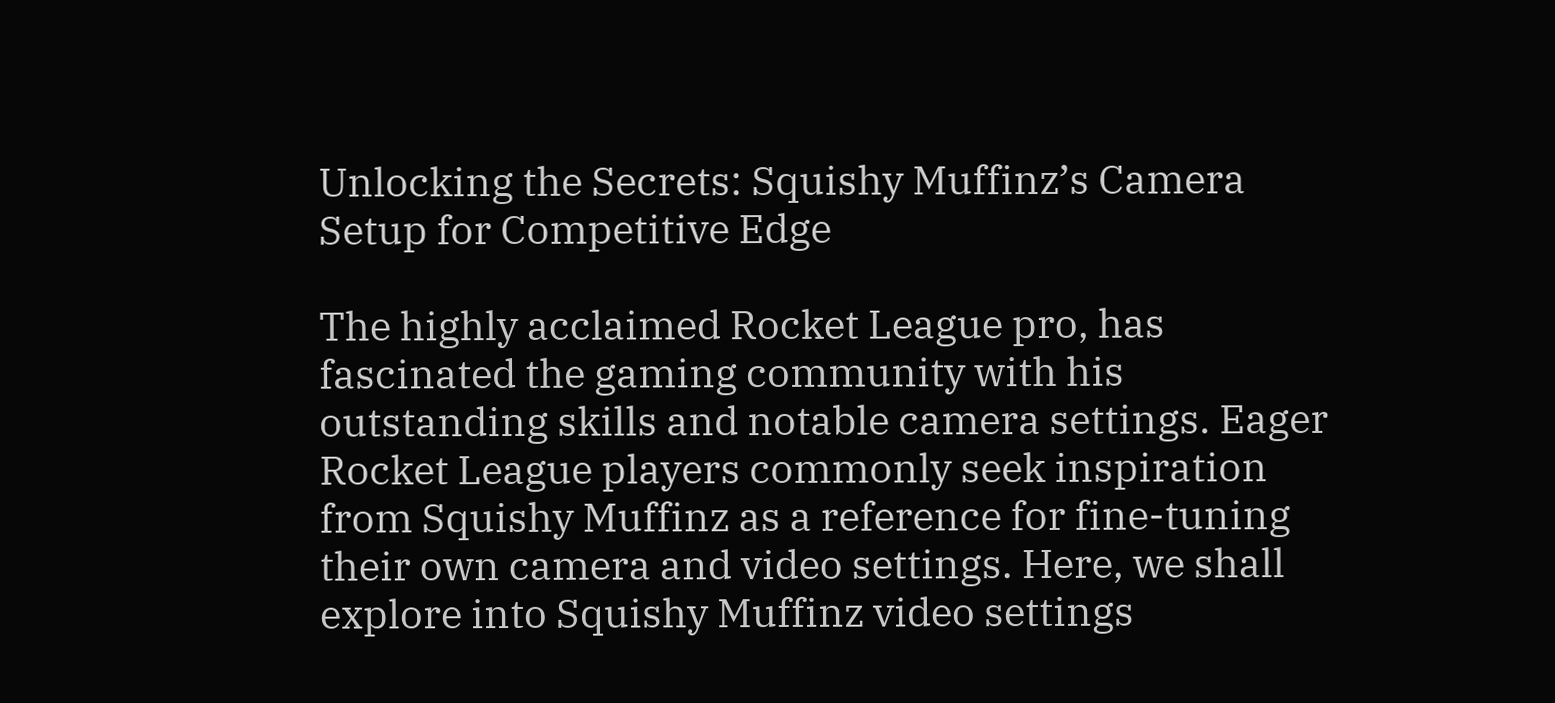Unlocking the Secrets: Squishy Muffinz’s Camera Setup for Competitive Edge

The highly acclaimed Rocket League pro, has fascinated the gaming community with his outstanding skills and notable camera settings. Eager Rocket League players commonly seek inspiration from Squishy Muffinz as a reference for fine-tuning their own camera and video settings. Here, we shall explore into Squishy Muffinz video settings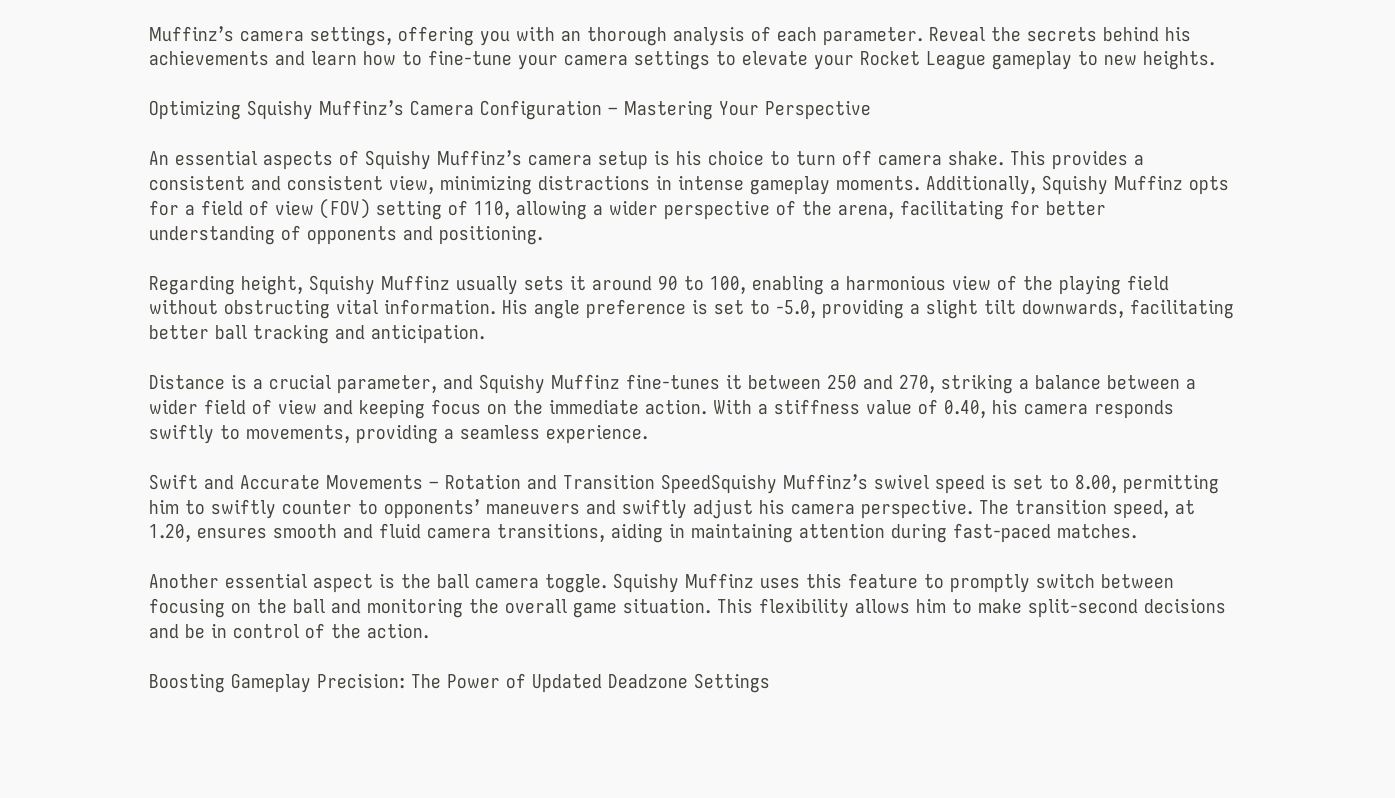Muffinz’s camera settings, offering you with an thorough analysis of each parameter. Reveal the secrets behind his achievements and learn how to fine-tune your camera settings to elevate your Rocket League gameplay to new heights.

Optimizing Squishy Muffinz’s Camera Configuration – Mastering Your Perspective

An essential aspects of Squishy Muffinz’s camera setup is his choice to turn off camera shake. This provides a consistent and consistent view, minimizing distractions in intense gameplay moments. Additionally, Squishy Muffinz opts for a field of view (FOV) setting of 110, allowing a wider perspective of the arena, facilitating for better understanding of opponents and positioning.

Regarding height, Squishy Muffinz usually sets it around 90 to 100, enabling a harmonious view of the playing field without obstructing vital information. His angle preference is set to -5.0, providing a slight tilt downwards, facilitating better ball tracking and anticipation.

Distance is a crucial parameter, and Squishy Muffinz fine-tunes it between 250 and 270, striking a balance between a wider field of view and keeping focus on the immediate action. With a stiffness value of 0.40, his camera responds swiftly to movements, providing a seamless experience.

Swift and Accurate Movements – Rotation and Transition SpeedSquishy Muffinz’s swivel speed is set to 8.00, permitting him to swiftly counter to opponents’ maneuvers and swiftly adjust his camera perspective. The transition speed, at 1.20, ensures smooth and fluid camera transitions, aiding in maintaining attention during fast-paced matches.

Another essential aspect is the ball camera toggle. Squishy Muffinz uses this feature to promptly switch between focusing on the ball and monitoring the overall game situation. This flexibility allows him to make split-second decisions and be in control of the action.

Boosting Gameplay Precision: The Power of Updated Deadzone Settings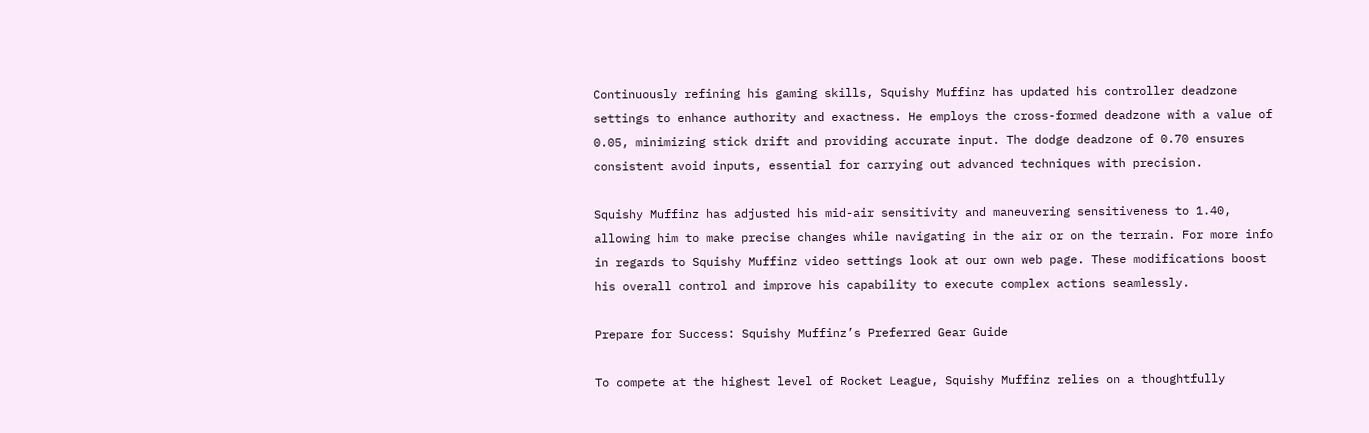Continuously refining his gaming skills, Squishy Muffinz has updated his controller deadzone settings to enhance authority and exactness. He employs the cross-formed deadzone with a value of 0.05, minimizing stick drift and providing accurate input. The dodge deadzone of 0.70 ensures consistent avoid inputs, essential for carrying out advanced techniques with precision.

Squishy Muffinz has adjusted his mid-air sensitivity and maneuvering sensitiveness to 1.40, allowing him to make precise changes while navigating in the air or on the terrain. For more info in regards to Squishy Muffinz video settings look at our own web page. These modifications boost his overall control and improve his capability to execute complex actions seamlessly.

Prepare for Success: Squishy Muffinz’s Preferred Gear Guide

To compete at the highest level of Rocket League, Squishy Muffinz relies on a thoughtfully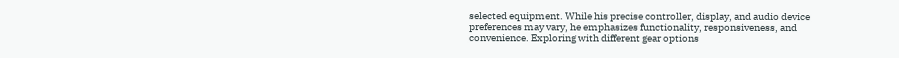selected equipment. While his precise controller, display, and audio device preferences may vary, he emphasizes functionality, responsiveness, and convenience. Exploring with different gear options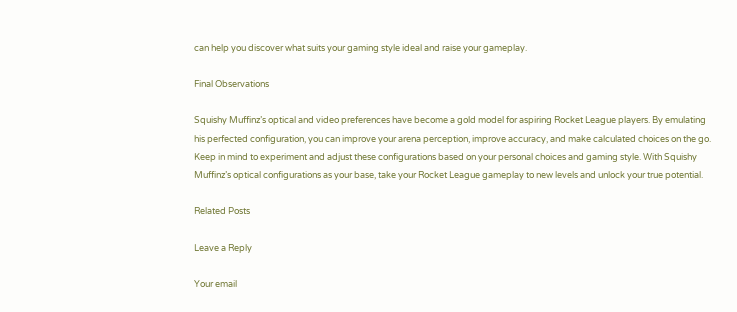can help you discover what suits your gaming style ideal and raise your gameplay.

Final Observations

Squishy Muffinz’s optical and video preferences have become a gold model for aspiring Rocket League players. By emulating his perfected configuration, you can improve your arena perception, improve accuracy, and make calculated choices on the go. Keep in mind to experiment and adjust these configurations based on your personal choices and gaming style. With Squishy Muffinz’s optical configurations as your base, take your Rocket League gameplay to new levels and unlock your true potential.

Related Posts

Leave a Reply

Your email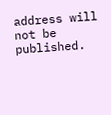address will not be published.